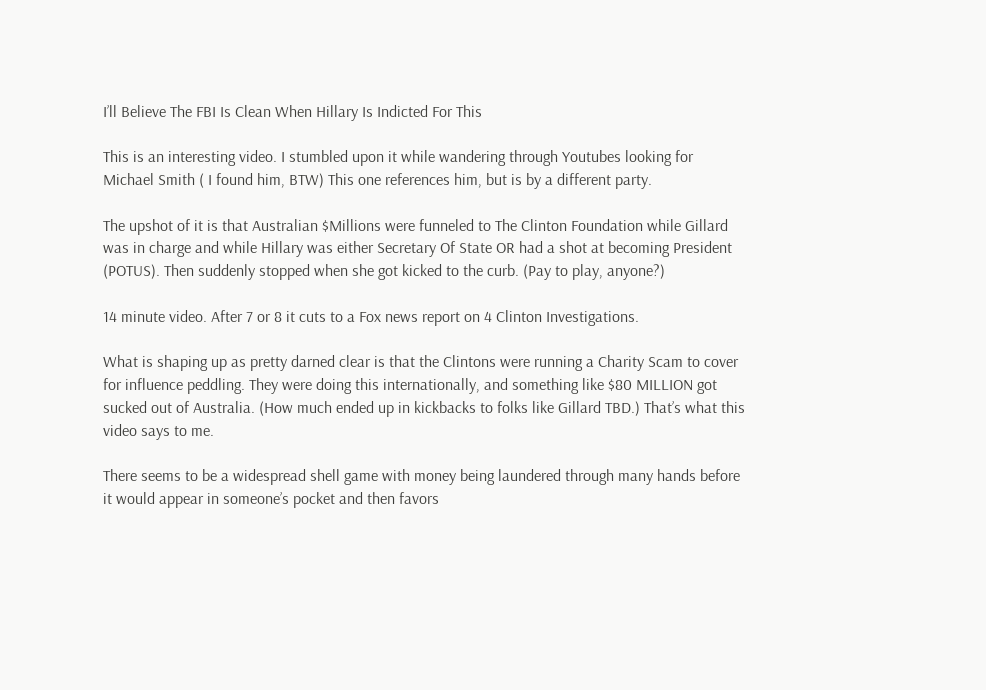I’ll Believe The FBI Is Clean When Hillary Is Indicted For This

This is an interesting video. I stumbled upon it while wandering through Youtubes looking for Michael Smith ( I found him, BTW) This one references him, but is by a different party.

The upshot of it is that Australian $Millions were funneled to The Clinton Foundation while Gillard was in charge and while Hillary was either Secretary Of State OR had a shot at becoming President (POTUS). Then suddenly stopped when she got kicked to the curb. (Pay to play, anyone?)

14 minute video. After 7 or 8 it cuts to a Fox news report on 4 Clinton Investigations.

What is shaping up as pretty darned clear is that the Clintons were running a Charity Scam to cover for influence peddling. They were doing this internationally, and something like $80 MILLION got sucked out of Australia. (How much ended up in kickbacks to folks like Gillard TBD.) That’s what this video says to me.

There seems to be a widespread shell game with money being laundered through many hands before it would appear in someone’s pocket and then favors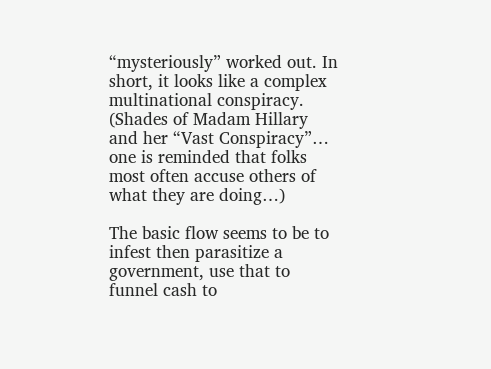“mysteriously” worked out. In short, it looks like a complex multinational conspiracy. (Shades of Madam Hillary and her “Vast Conspiracy”… one is reminded that folks most often accuse others of what they are doing…)

The basic flow seems to be to infest then parasitize a government, use that to funnel cash to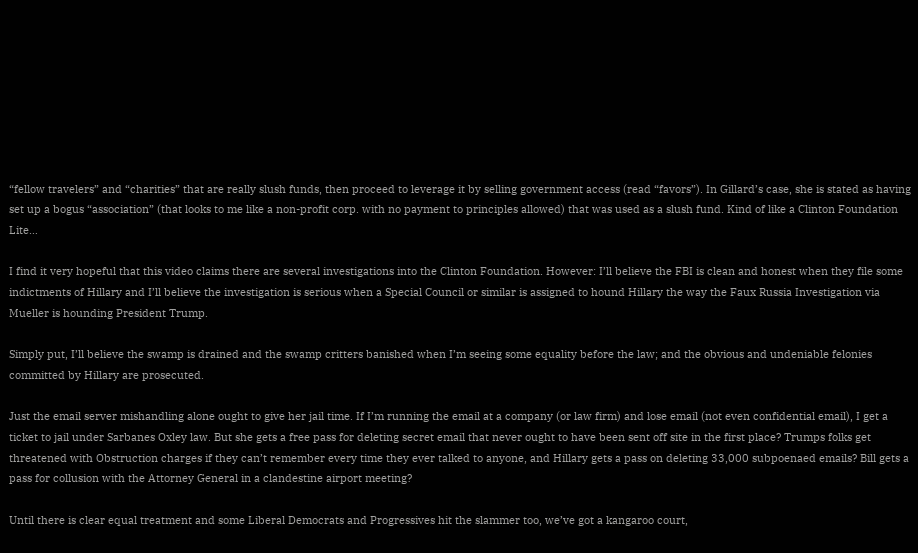“fellow travelers” and “charities” that are really slush funds, then proceed to leverage it by selling government access (read “favors”). In Gillard’s case, she is stated as having set up a bogus “association” (that looks to me like a non-profit corp. with no payment to principles allowed) that was used as a slush fund. Kind of like a Clinton Foundation Lite…

I find it very hopeful that this video claims there are several investigations into the Clinton Foundation. However: I’ll believe the FBI is clean and honest when they file some indictments of Hillary and I’ll believe the investigation is serious when a Special Council or similar is assigned to hound Hillary the way the Faux Russia Investigation via Mueller is hounding President Trump.

Simply put, I’ll believe the swamp is drained and the swamp critters banished when I’m seeing some equality before the law; and the obvious and undeniable felonies committed by Hillary are prosecuted.

Just the email server mishandling alone ought to give her jail time. If I’m running the email at a company (or law firm) and lose email (not even confidential email), I get a ticket to jail under Sarbanes Oxley law. But she gets a free pass for deleting secret email that never ought to have been sent off site in the first place? Trumps folks get threatened with Obstruction charges if they can’t remember every time they ever talked to anyone, and Hillary gets a pass on deleting 33,000 subpoenaed emails? Bill gets a pass for collusion with the Attorney General in a clandestine airport meeting?

Until there is clear equal treatment and some Liberal Democrats and Progressives hit the slammer too, we’ve got a kangaroo court,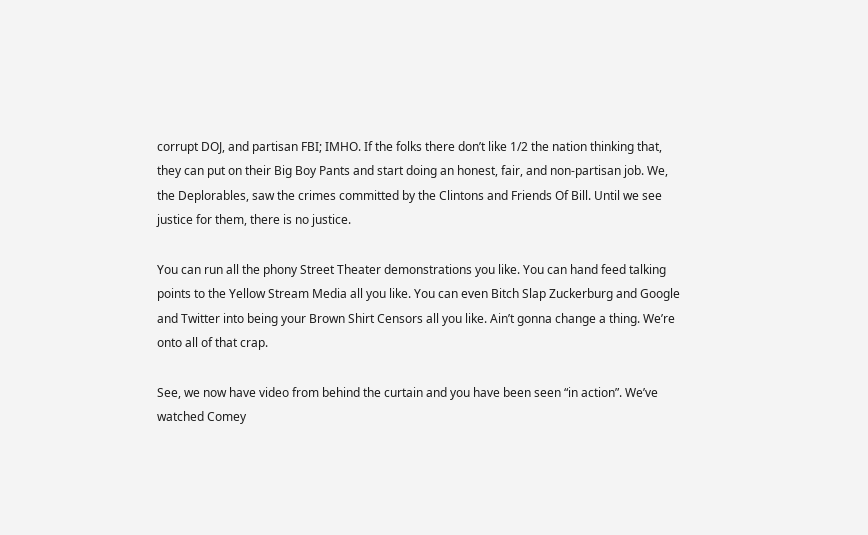corrupt DOJ, and partisan FBI; IMHO. If the folks there don’t like 1/2 the nation thinking that, they can put on their Big Boy Pants and start doing an honest, fair, and non-partisan job. We, the Deplorables, saw the crimes committed by the Clintons and Friends Of Bill. Until we see justice for them, there is no justice.

You can run all the phony Street Theater demonstrations you like. You can hand feed talking points to the Yellow Stream Media all you like. You can even Bitch Slap Zuckerburg and Google and Twitter into being your Brown Shirt Censors all you like. Ain’t gonna change a thing. We’re onto all of that crap.

See, we now have video from behind the curtain and you have been seen “in action”. We’ve watched Comey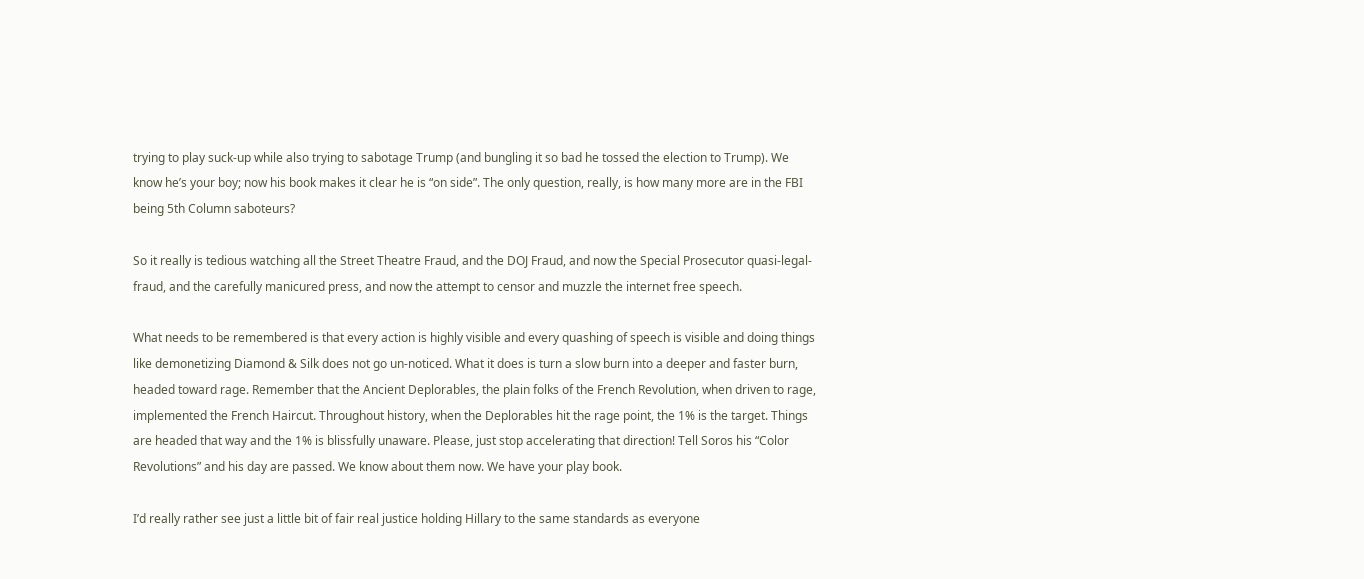trying to play suck-up while also trying to sabotage Trump (and bungling it so bad he tossed the election to Trump). We know he’s your boy; now his book makes it clear he is “on side”. The only question, really, is how many more are in the FBI being 5th Column saboteurs?

So it really is tedious watching all the Street Theatre Fraud, and the DOJ Fraud, and now the Special Prosecutor quasi-legal-fraud, and the carefully manicured press, and now the attempt to censor and muzzle the internet free speech.

What needs to be remembered is that every action is highly visible and every quashing of speech is visible and doing things like demonetizing Diamond & Silk does not go un-noticed. What it does is turn a slow burn into a deeper and faster burn, headed toward rage. Remember that the Ancient Deplorables, the plain folks of the French Revolution, when driven to rage, implemented the French Haircut. Throughout history, when the Deplorables hit the rage point, the 1% is the target. Things are headed that way and the 1% is blissfully unaware. Please, just stop accelerating that direction! Tell Soros his “Color Revolutions” and his day are passed. We know about them now. We have your play book.

I’d really rather see just a little bit of fair real justice holding Hillary to the same standards as everyone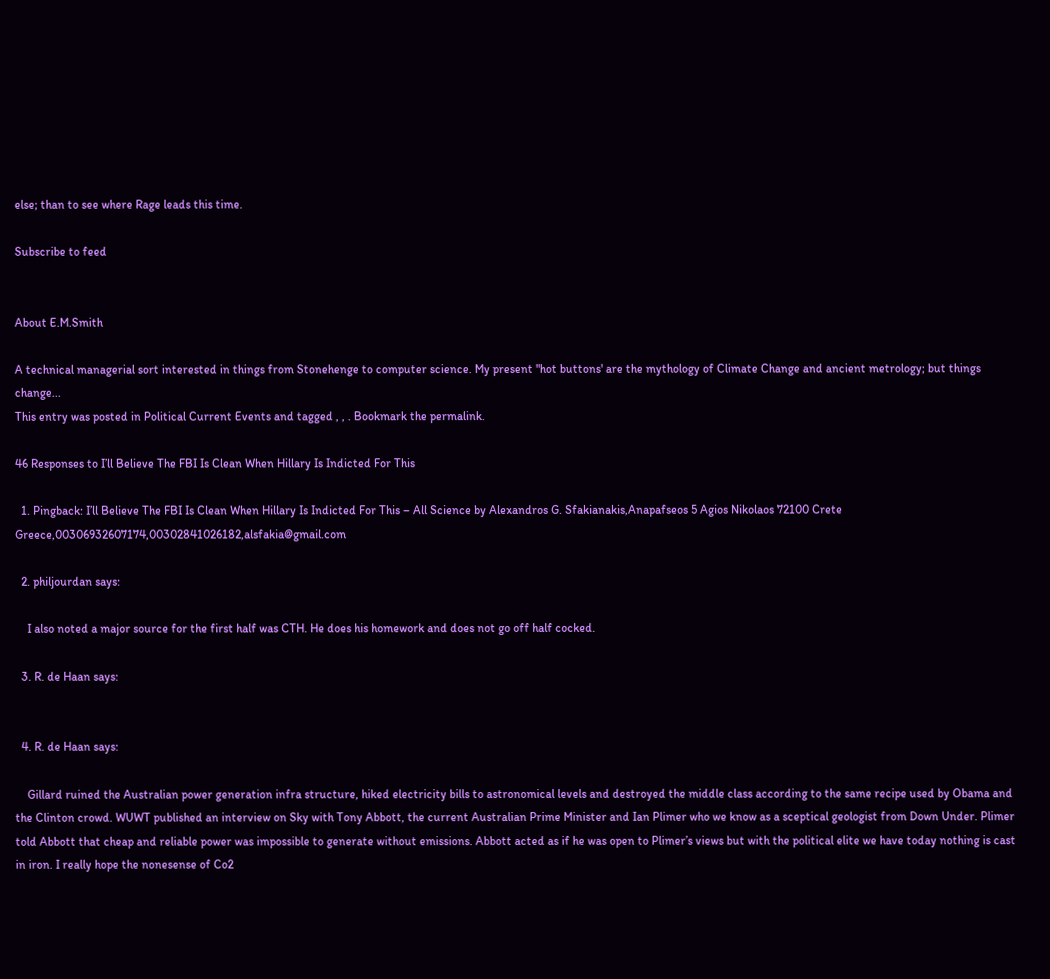else; than to see where Rage leads this time.

Subscribe to feed


About E.M.Smith

A technical managerial sort interested in things from Stonehenge to computer science. My present "hot buttons' are the mythology of Climate Change and ancient metrology; but things change...
This entry was posted in Political Current Events and tagged , , . Bookmark the permalink.

46 Responses to I’ll Believe The FBI Is Clean When Hillary Is Indicted For This

  1. Pingback: I’ll Believe The FBI Is Clean When Hillary Is Indicted For This – All Science by Alexandros G. Sfakianakis,Anapafseos 5 Agios Nikolaos 72100 Crete Greece,00306932607174,00302841026182,alsfakia@gmail.com

  2. philjourdan says:

    I also noted a major source for the first half was CTH. He does his homework and does not go off half cocked.

  3. R. de Haan says:


  4. R. de Haan says:

    Gillard ruined the Australian power generation infra structure, hiked electricity bills to astronomical levels and destroyed the middle class according to the same recipe used by Obama and the Clinton crowd. WUWT published an interview on Sky with Tony Abbott, the current Australian Prime Minister and Ian Plimer who we know as a sceptical geologist from Down Under. Plimer told Abbott that cheap and reliable power was impossible to generate without emissions. Abbott acted as if he was open to Plimer’s views but with the political elite we have today nothing is cast in iron. I really hope the nonesense of Co2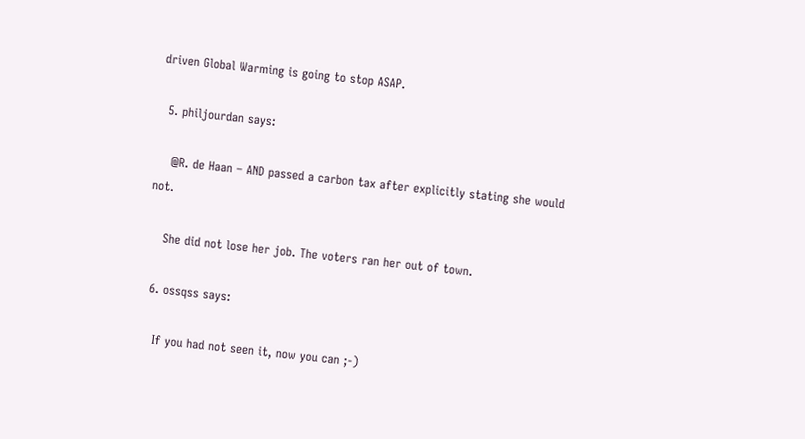driven Global Warming is going to stop ASAP.

  5. philjourdan says:

    @R. de Haan – AND passed a carbon tax after explicitly stating she would not.

    She did not lose her job. The voters ran her out of town.

  6. ossqss says:

    If you had not seen it, now you can ;-)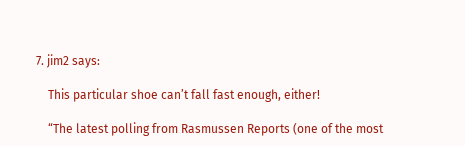7. jim2 says:

    This particular shoe can’t fall fast enough, either!

    “The latest polling from Rasmussen Reports (one of the most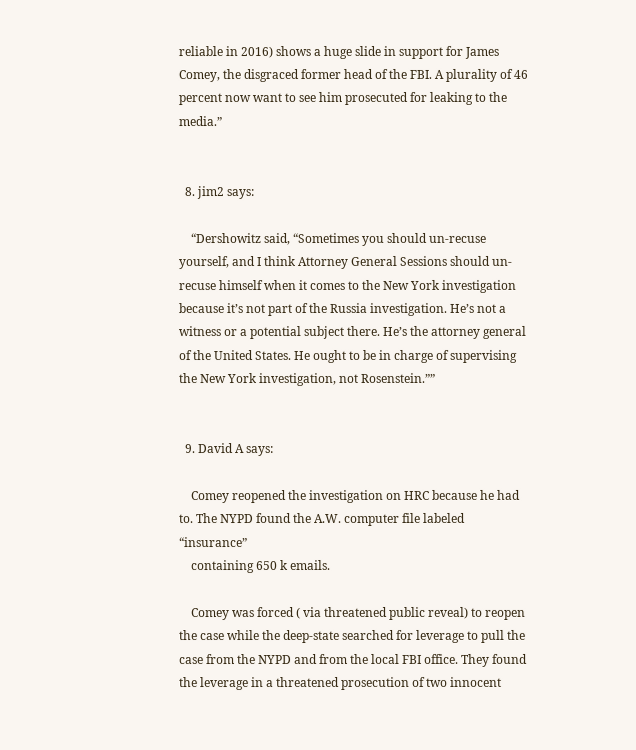reliable in 2016) shows a huge slide in support for James Comey, the disgraced former head of the FBI. A plurality of 46 percent now want to see him prosecuted for leaking to the media.”


  8. jim2 says:

    “Dershowitz said, “Sometimes you should un-recuse yourself, and I think Attorney General Sessions should un-recuse himself when it comes to the New York investigation because it’s not part of the Russia investigation. He’s not a witness or a potential subject there. He’s the attorney general of the United States. He ought to be in charge of supervising the New York investigation, not Rosenstein.””


  9. David A says:

    Comey reopened the investigation on HRC because he had to. The NYPD found the A.W. computer file labeled “insurance”
    containing 650 k emails.

    Comey was forced ( via threatened public reveal) to reopen the case while the deep-state searched for leverage to pull the case from the NYPD and from the local FBI office. They found the leverage in a threatened prosecution of two innocent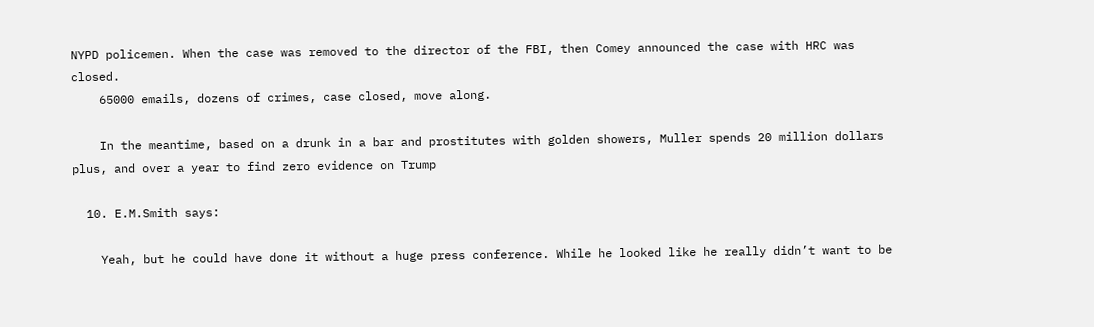NYPD policemen. When the case was removed to the director of the FBI, then Comey announced the case with HRC was closed.
    65000 emails, dozens of crimes, case closed, move along.

    In the meantime, based on a drunk in a bar and prostitutes with golden showers, Muller spends 20 million dollars plus, and over a year to find zero evidence on Trump

  10. E.M.Smith says:

    Yeah, but he could have done it without a huge press conference. While he looked like he really didn’t want to be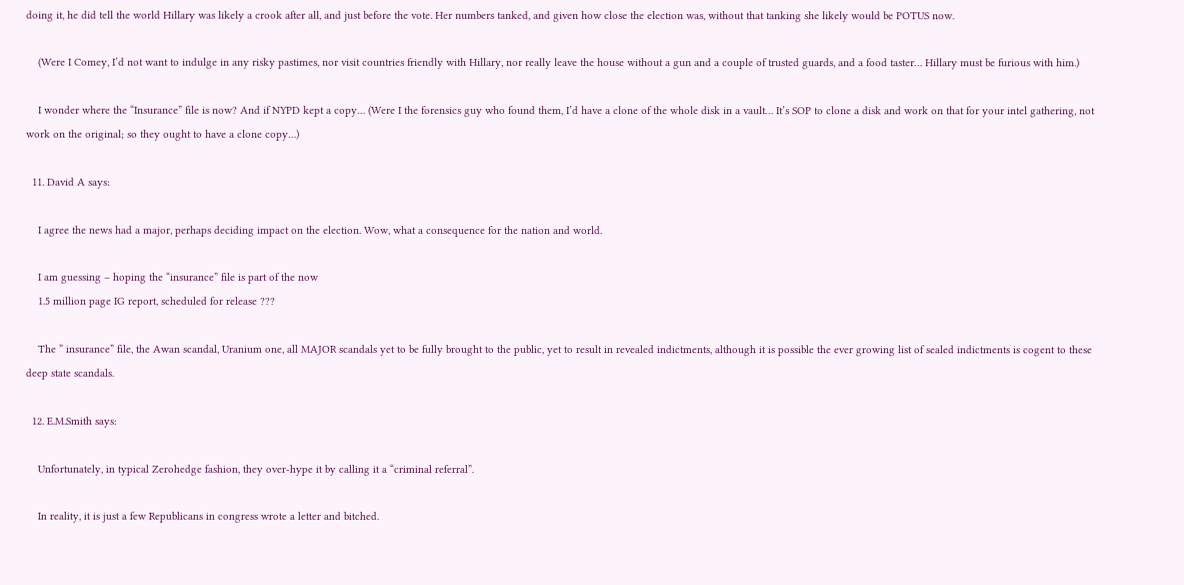doing it, he did tell the world Hillary was likely a crook after all, and just before the vote. Her numbers tanked, and given how close the election was, without that tanking she likely would be POTUS now.

    (Were I Comey, I’d not want to indulge in any risky pastimes, nor visit countries friendly with Hillary, nor really leave the house without a gun and a couple of trusted guards, and a food taster… Hillary must be furious with him.)

    I wonder where the “Insurance” file is now? And if NYPD kept a copy… (Were I the forensics guy who found them, I’d have a clone of the whole disk in a vault… It’s SOP to clone a disk and work on that for your intel gathering, not work on the original; so they ought to have a clone copy…)

  11. David A says:

    I agree the news had a major, perhaps deciding impact on the election. Wow, what a consequence for the nation and world.

    I am guessing – hoping the “insurance” file is part of the now
    1.5 million page IG report, scheduled for release ???

    The ” insurance” file, the Awan scandal, Uranium one, all MAJOR scandals yet to be fully brought to the public, yet to result in revealed indictments, although it is possible the ever growing list of sealed indictments is cogent to these deep state scandals.

  12. E.M.Smith says:

    Unfortunately, in typical Zerohedge fashion, they over-hype it by calling it a “criminal referral”.

    In reality, it is just a few Republicans in congress wrote a letter and bitched.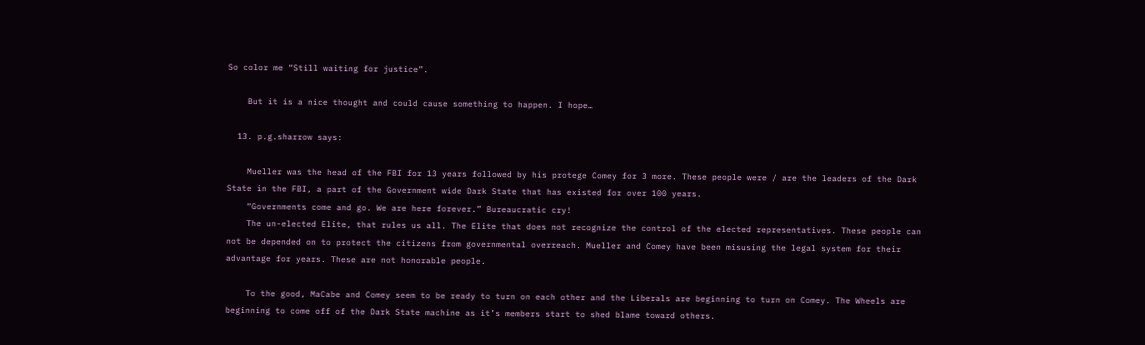So color me “Still waiting for justice”.

    But it is a nice thought and could cause something to happen. I hope…

  13. p.g.sharrow says:

    Mueller was the head of the FBI for 13 years followed by his protege Comey for 3 more. These people were / are the leaders of the Dark State in the FBI, a part of the Government wide Dark State that has existed for over 100 years.
    “Governments come and go. We are here forever.” Bureaucratic cry!
    The un-elected Elite, that rules us all. The Elite that does not recognize the control of the elected representatives. These people can not be depended on to protect the citizens from governmental overreach. Mueller and Comey have been misusing the legal system for their advantage for years. These are not honorable people.

    To the good, MaCabe and Comey seem to be ready to turn on each other and the Liberals are beginning to turn on Comey. The Wheels are beginning to come off of the Dark State machine as it’s members start to shed blame toward others.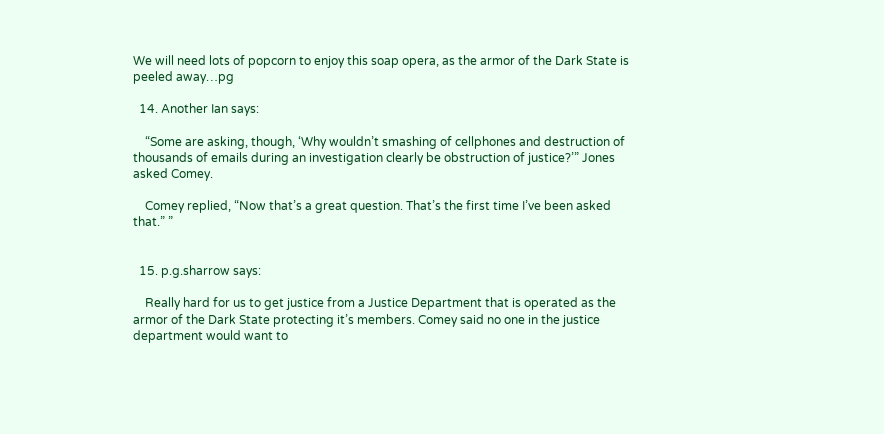We will need lots of popcorn to enjoy this soap opera, as the armor of the Dark State is peeled away…pg

  14. Another Ian says:

    “Some are asking, though, ‘Why wouldn’t smashing of cellphones and destruction of thousands of emails during an investigation clearly be obstruction of justice?’” Jones asked Comey.

    Comey replied, “Now that’s a great question. That’s the first time I’ve been asked that.” ”


  15. p.g.sharrow says:

    Really hard for us to get justice from a Justice Department that is operated as the armor of the Dark State protecting it’s members. Comey said no one in the justice department would want to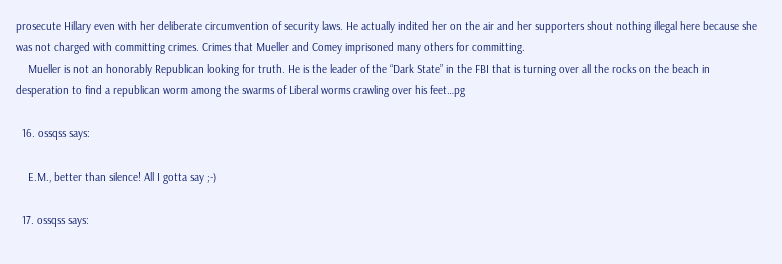prosecute Hillary even with her deliberate circumvention of security laws. He actually indited her on the air and her supporters shout nothing illegal here because she was not charged with committing crimes. Crimes that Mueller and Comey imprisoned many others for committing.
    Mueller is not an honorably Republican looking for truth. He is the leader of the “Dark State” in the FBI that is turning over all the rocks on the beach in desperation to find a republican worm among the swarms of Liberal worms crawling over his feet…pg

  16. ossqss says:

    E.M., better than silence! All I gotta say ;-)

  17. ossqss says: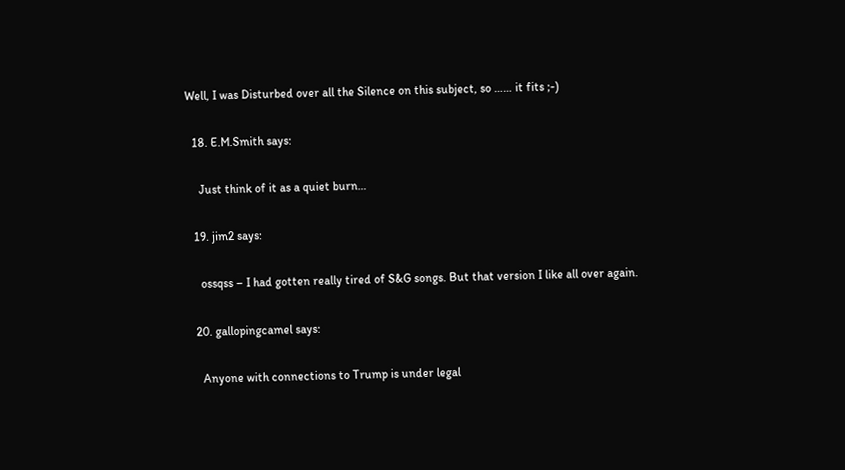Well, I was Disturbed over all the Silence on this subject, so …… it fits ;-)

  18. E.M.Smith says:

    Just think of it as a quiet burn…

  19. jim2 says:

    ossqss – I had gotten really tired of S&G songs. But that version I like all over again.

  20. gallopingcamel says:

    Anyone with connections to Trump is under legal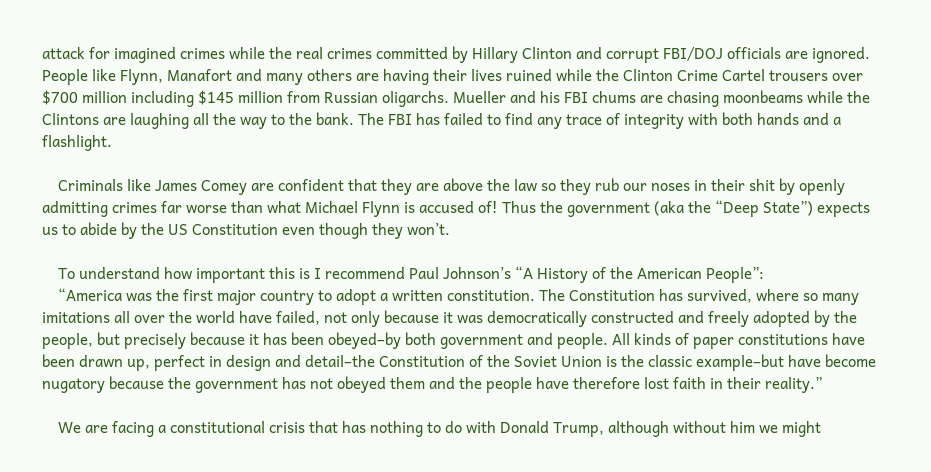attack for imagined crimes while the real crimes committed by Hillary Clinton and corrupt FBI/DOJ officials are ignored. People like Flynn, Manafort and many others are having their lives ruined while the Clinton Crime Cartel trousers over $700 million including $145 million from Russian oligarchs. Mueller and his FBI chums are chasing moonbeams while the Clintons are laughing all the way to the bank. The FBI has failed to find any trace of integrity with both hands and a flashlight.

    Criminals like James Comey are confident that they are above the law so they rub our noses in their shit by openly admitting crimes far worse than what Michael Flynn is accused of! Thus the government (aka the “Deep State”) expects us to abide by the US Constitution even though they won’t.

    To understand how important this is I recommend Paul Johnson’s “A History of the American People”:
    “America was the first major country to adopt a written constitution. The Constitution has survived, where so many imitations all over the world have failed, not only because it was democratically constructed and freely adopted by the people, but precisely because it has been obeyed–by both government and people. All kinds of paper constitutions have been drawn up, perfect in design and detail–the Constitution of the Soviet Union is the classic example–but have become nugatory because the government has not obeyed them and the people have therefore lost faith in their reality.”

    We are facing a constitutional crisis that has nothing to do with Donald Trump, although without him we might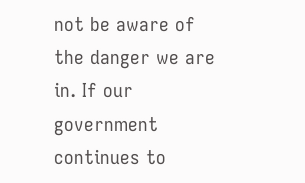not be aware of the danger we are in. If our government continues to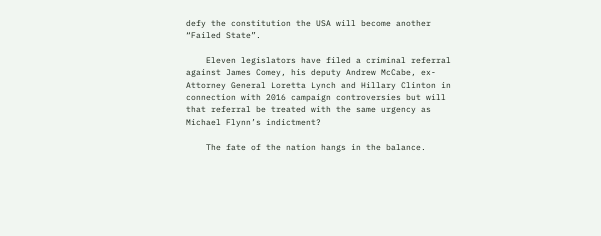defy the constitution the USA will become another “Failed State”.

    Eleven legislators have filed a criminal referral against James Comey, his deputy Andrew McCabe, ex-Attorney General Loretta Lynch and Hillary Clinton in connection with 2016 campaign controversies but will that referral be treated with the same urgency as Michael Flynn’s indictment?

    The fate of the nation hangs in the balance.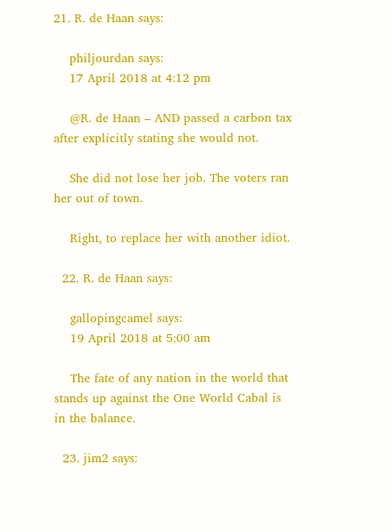21. R. de Haan says:

    philjourdan says:
    17 April 2018 at 4:12 pm

    @R. de Haan – AND passed a carbon tax after explicitly stating she would not.

    She did not lose her job. The voters ran her out of town.

    Right, to replace her with another idiot.

  22. R. de Haan says:

    gallopingcamel says:
    19 April 2018 at 5:00 am

    The fate of any nation in the world that stands up against the One World Cabal is in the balance.

  23. jim2 says: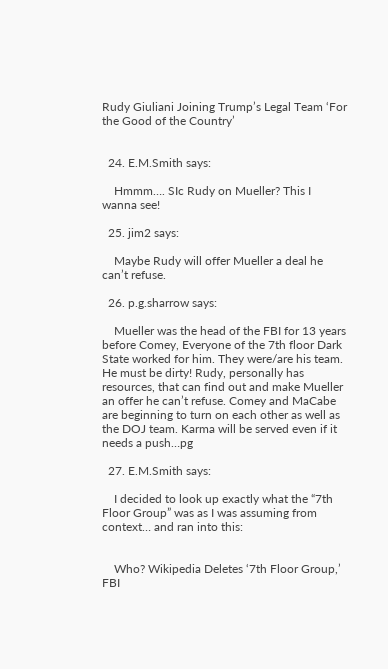Rudy Giuliani Joining Trump’s Legal Team ‘For the Good of the Country’


  24. E.M.Smith says:

    Hmmm…. SIc Rudy on Mueller? This I wanna see!

  25. jim2 says:

    Maybe Rudy will offer Mueller a deal he can’t refuse.

  26. p.g.sharrow says:

    Mueller was the head of the FBI for 13 years before Comey, Everyone of the 7th floor Dark State worked for him. They were/are his team. He must be dirty! Rudy, personally has resources, that can find out and make Mueller an offer he can’t refuse. Comey and MaCabe are beginning to turn on each other as well as the DOJ team. Karma will be served even if it needs a push…pg

  27. E.M.Smith says:

    I decided to look up exactly what the “7th Floor Group” was as I was assuming from context… and ran into this:


    Who? Wikipedia Deletes ‘7th Floor Group,’ FBI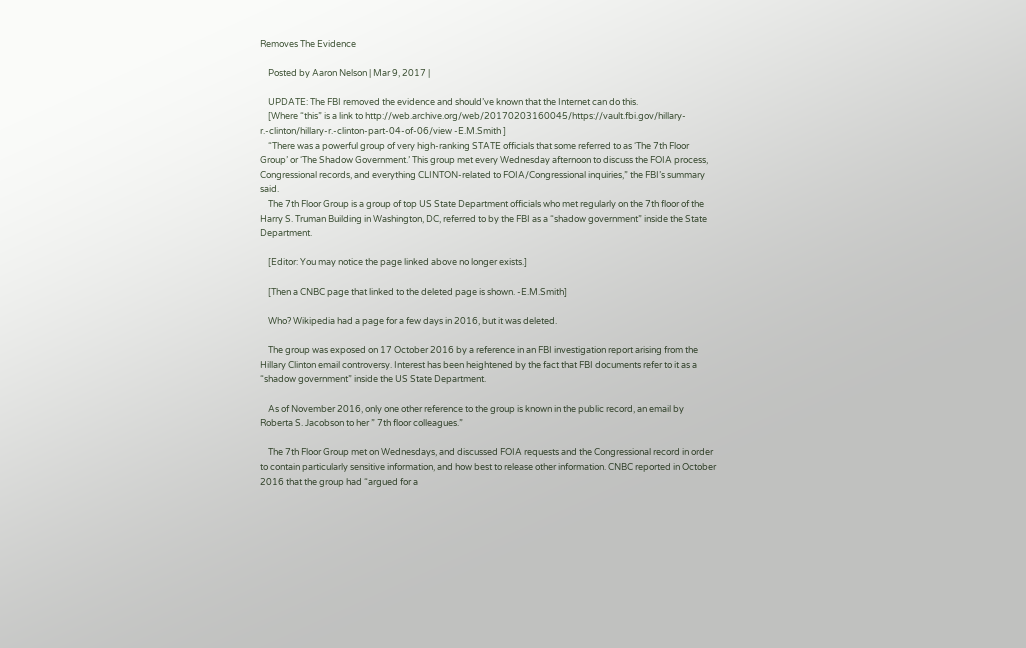Removes The Evidence

    Posted by Aaron Nelson | Mar 9, 2017 |

    UPDATE: The FBI removed the evidence and should’ve known that the Internet can do this.
    [Where “this” is a link to http://web.archive.org/web/20170203160045/https://vault.fbi.gov/hillary-r.-clinton/hillary-r.-clinton-part-04-of-06/view -E.M.Smith ]
    “There was a powerful group of very high-ranking STATE officials that some referred to as ‘The 7th Floor Group’ or ‘The Shadow Government.’ This group met every Wednesday afternoon to discuss the FOIA process, Congressional records, and everything CLINTON-related to FOIA/Congressional inquiries,” the FBI’s summary said.
    The 7th Floor Group is a group of top US State Department officials who met regularly on the 7th floor of the Harry S. Truman Building in Washington, DC, referred to by the FBI as a “shadow government” inside the State Department.

    [Editor: You may notice the page linked above no longer exists.]

    [Then a CNBC page that linked to the deleted page is shown. -E.M.Smith]

    Who? Wikipedia had a page for a few days in 2016, but it was deleted.

    The group was exposed on 17 October 2016 by a reference in an FBI investigation report arising from the Hillary Clinton email controversy. Interest has been heightened by the fact that FBI documents refer to it as a “shadow government” inside the US State Department.

    As of November 2016, only one other reference to the group is known in the public record, an email by Roberta S. Jacobson to her ” 7th floor colleagues.”

    The 7th Floor Group met on Wednesdays, and discussed FOIA requests and the Congressional record in order to contain particularly sensitive information, and how best to release other information. CNBC reported in October 2016 that the group had “argued for a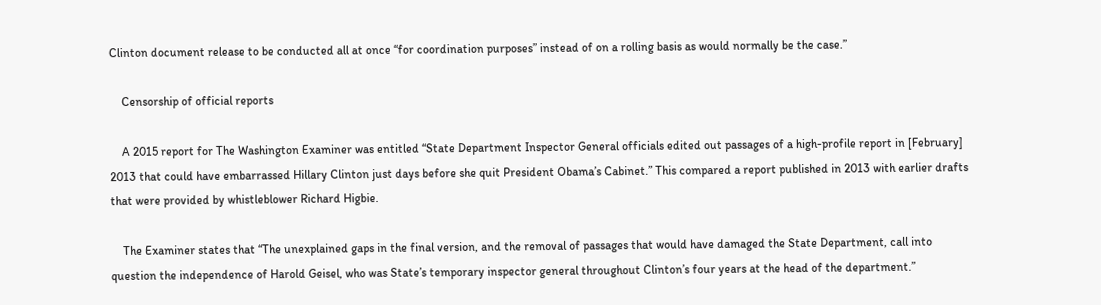Clinton document release to be conducted all at once “for coordination purposes” instead of on a rolling basis as would normally be the case.”

    Censorship of official reports

    A 2015 report for The Washington Examiner was entitled “State Department Inspector General officials edited out passages of a high-profile report in [February] 2013 that could have embarrassed Hillary Clinton just days before she quit President Obama’s Cabinet.” This compared a report published in 2013 with earlier drafts that were provided by whistleblower Richard Higbie.

    The Examiner states that “The unexplained gaps in the final version, and the removal of passages that would have damaged the State Department, call into question the independence of Harold Geisel, who was State’s temporary inspector general throughout Clinton’s four years at the head of the department.”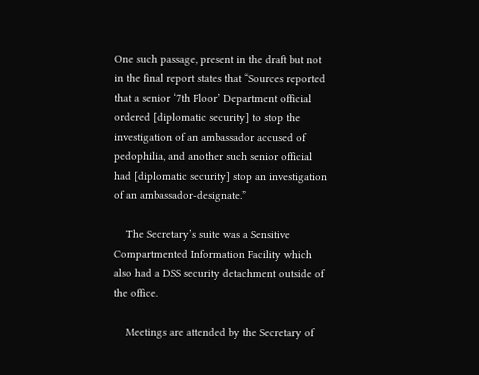One such passage, present in the draft but not in the final report states that “Sources reported that a senior ‘7th Floor’ Department official ordered [diplomatic security] to stop the investigation of an ambassador accused of pedophilia, and another such senior official had [diplomatic security] stop an investigation of an ambassador-designate.”

    The Secretary’s suite was a Sensitive Compartmented Information Facility which also had a DSS security detachment outside of the office.

    Meetings are attended by the Secretary of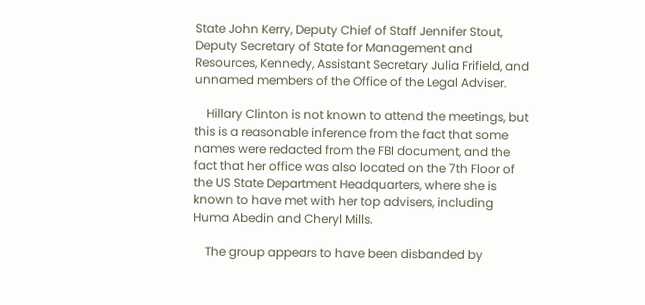State John Kerry, Deputy Chief of Staff Jennifer Stout, Deputy Secretary of State for Management and Resources, Kennedy, Assistant Secretary Julia Frifield, and unnamed members of the Office of the Legal Adviser.

    Hillary Clinton is not known to attend the meetings, but this is a reasonable inference from the fact that some names were redacted from the FBI document, and the fact that her office was also located on the 7th Floor of the US State Department Headquarters, where she is known to have met with her top advisers, including Huma Abedin and Cheryl Mills.

    The group appears to have been disbanded by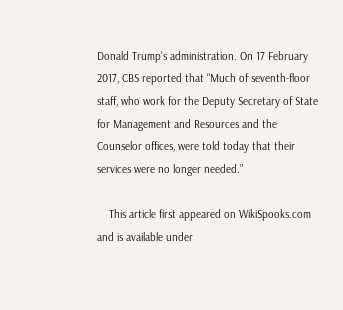Donald Trump’s administration. On 17 February 2017, CBS reported that “Much of seventh-floor staff, who work for the Deputy Secretary of State for Management and Resources and the Counselor offices, were told today that their services were no longer needed.”

    This article first appeared on WikiSpooks.com and is available under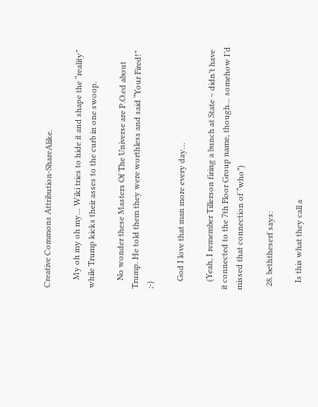Creative Commons Attribution-ShareAlike.

    My oh my oh my… Wiki tries to hide it and shape the “reality” while Trump kicks their asses to the curb in one swoop.

    No wonder these Masters Of The Universe are P.O.ed about Trump. He told them they were worthless and said “Your Fired!” ;-)

    God I love that man more every day…

    (Yeah, I remember Tillerson firing a bunch at State – didn’t have it connected to the 7th Floor Group name, though… somehow I’d missed that connection of “who”)

  28. beththeserf says:

    Is this what they call a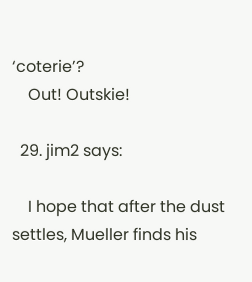‘coterie’?
    Out! Outskie!

  29. jim2 says:

    I hope that after the dust settles, Mueller finds his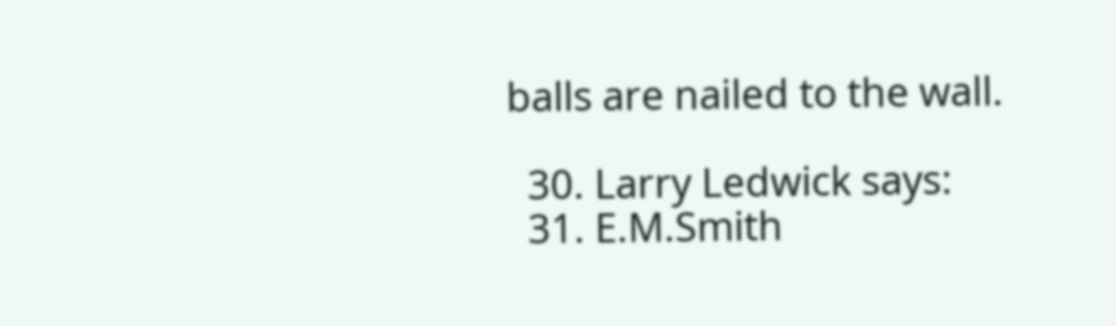balls are nailed to the wall.

  30. Larry Ledwick says:
  31. E.M.Smith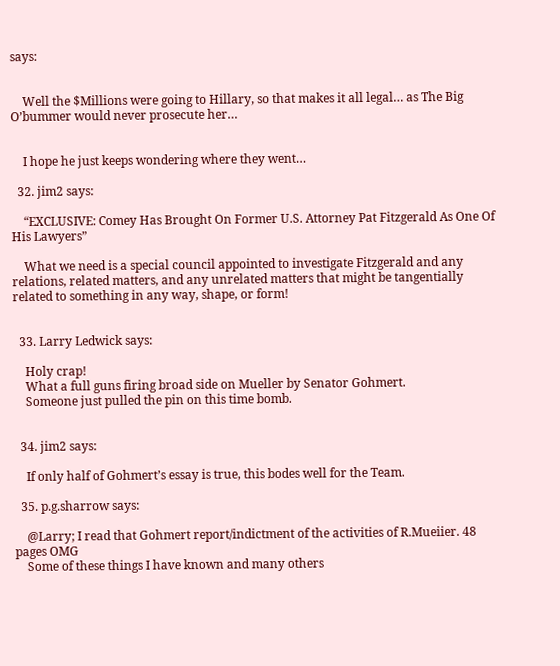says:


    Well the $Millions were going to Hillary, so that makes it all legal… as The Big O’bummer would never prosecute her…


    I hope he just keeps wondering where they went…

  32. jim2 says:

    “EXCLUSIVE: Comey Has Brought On Former U.S. Attorney Pat Fitzgerald As One Of His Lawyers”

    What we need is a special council appointed to investigate Fitzgerald and any relations, related matters, and any unrelated matters that might be tangentially related to something in any way, shape, or form!


  33. Larry Ledwick says:

    Holy crap!
    What a full guns firing broad side on Mueller by Senator Gohmert.
    Someone just pulled the pin on this time bomb.


  34. jim2 says:

    If only half of Gohmert’s essay is true, this bodes well for the Team.

  35. p.g.sharrow says:

    @Larry; I read that Gohmert report/indictment of the activities of R.Mueiier. 48 pages OMG
    Some of these things I have known and many others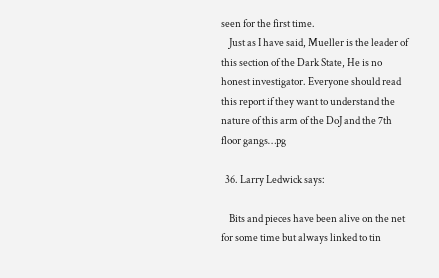seen for the first time.
    Just as I have said, Mueller is the leader of this section of the Dark State, He is no honest investigator. Everyone should read this report if they want to understand the nature of this arm of the DoJ and the 7th floor gangs…pg

  36. Larry Ledwick says:

    Bits and pieces have been alive on the net for some time but always linked to tin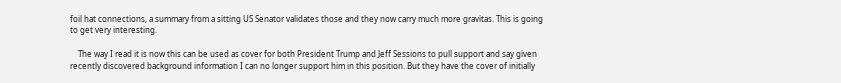foil hat connections, a summary from a sitting US Senator validates those and they now carry much more gravitas. This is going to get very interesting.

    The way I read it is now this can be used as cover for both President Trump and Jeff Sessions to pull support and say given recently discovered background information I can no longer support him in this position. But they have the cover of initially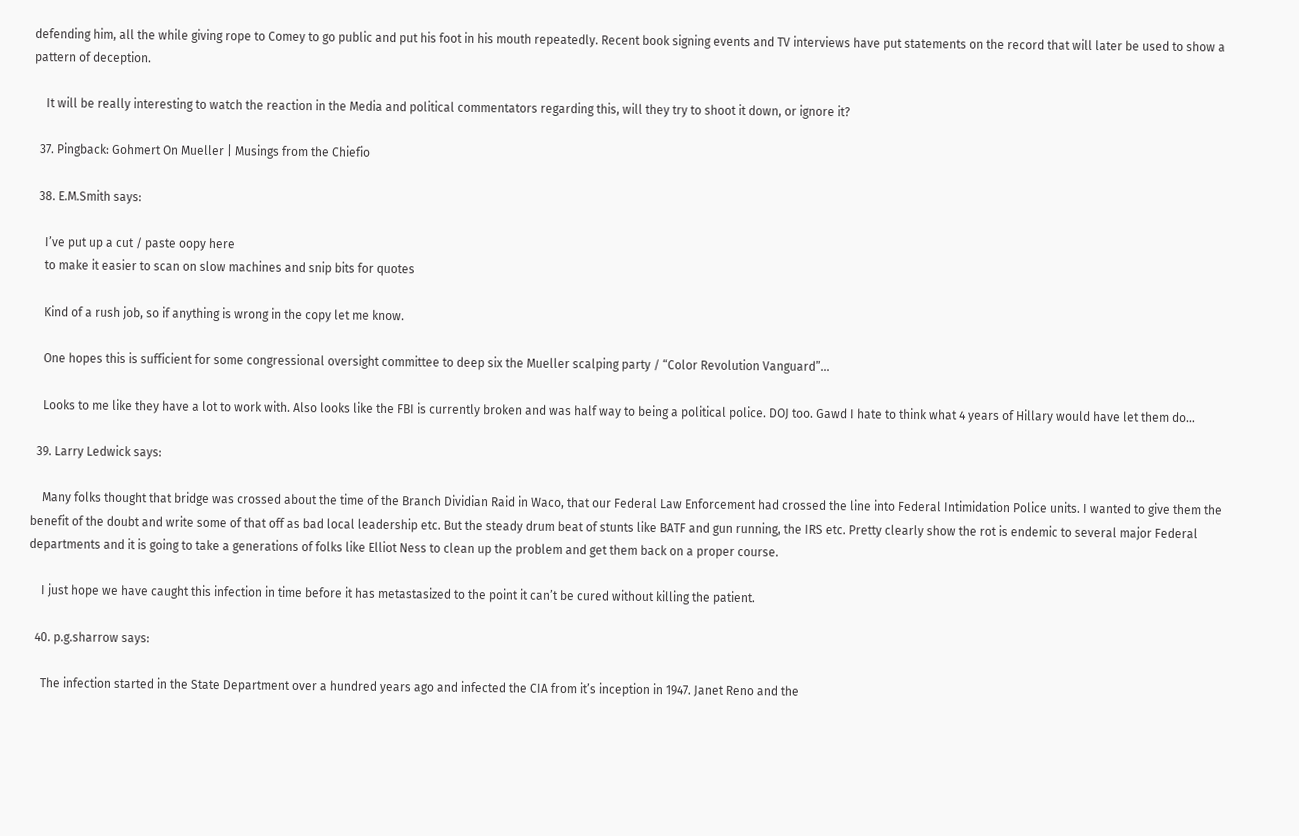defending him, all the while giving rope to Comey to go public and put his foot in his mouth repeatedly. Recent book signing events and TV interviews have put statements on the record that will later be used to show a pattern of deception.

    It will be really interesting to watch the reaction in the Media and political commentators regarding this, will they try to shoot it down, or ignore it?

  37. Pingback: Gohmert On Mueller | Musings from the Chiefio

  38. E.M.Smith says:

    I’ve put up a cut / paste oopy here
    to make it easier to scan on slow machines and snip bits for quotes

    Kind of a rush job, so if anything is wrong in the copy let me know.

    One hopes this is sufficient for some congressional oversight committee to deep six the Mueller scalping party / “Color Revolution Vanguard”…

    Looks to me like they have a lot to work with. Also looks like the FBI is currently broken and was half way to being a political police. DOJ too. Gawd I hate to think what 4 years of Hillary would have let them do…

  39. Larry Ledwick says:

    Many folks thought that bridge was crossed about the time of the Branch Dividian Raid in Waco, that our Federal Law Enforcement had crossed the line into Federal Intimidation Police units. I wanted to give them the benefit of the doubt and write some of that off as bad local leadership etc. But the steady drum beat of stunts like BATF and gun running, the IRS etc. Pretty clearly show the rot is endemic to several major Federal departments and it is going to take a generations of folks like Elliot Ness to clean up the problem and get them back on a proper course.

    I just hope we have caught this infection in time before it has metastasized to the point it can’t be cured without killing the patient.

  40. p.g.sharrow says:

    The infection started in the State Department over a hundred years ago and infected the CIA from it’s inception in 1947. Janet Reno and the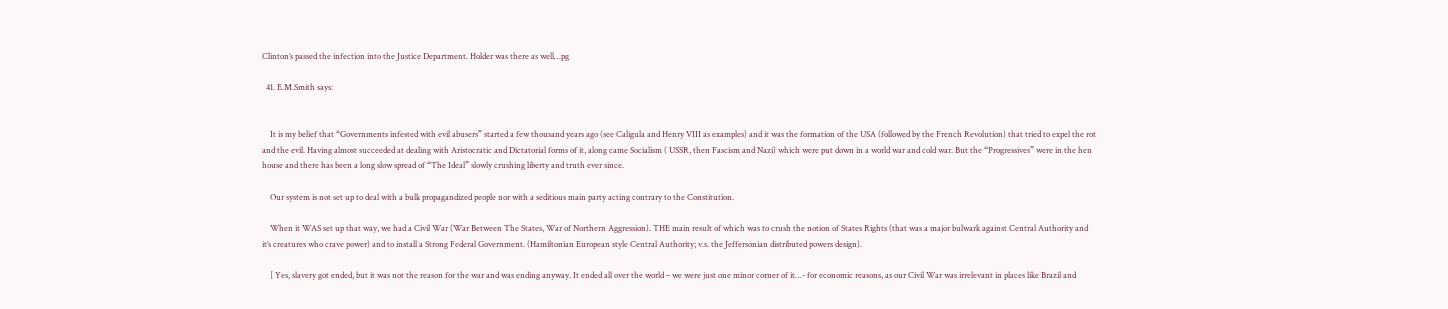Clinton’s passed the infection into the Justice Department. Holder was there as well…pg

  41. E.M.Smith says:


    It is my belief that “Governments infested with evil abusers” started a few thousand years ago (see Caligula and Henry VIII as examples) and it was the formation of the USA (followed by the French Revolution) that tried to expel the rot and the evil. Having almost succeeded at dealing with Aristocratic and Dictatorial forms of it, along came Socialism ( USSR, then Fascism and Nazi) which were put down in a world war and cold war. But the “Progressives” were in the hen house and there has been a long slow spread of “The Ideal” slowly crushing liberty and truth ever since.

    Our system is not set up to deal with a bulk propagandized people nor with a seditious main party acting contrary to the Constitution.

    When it WAS set up that way, we had a Civil War (War Between The States, War of Northern Aggression). THE main result of which was to crush the notion of States Rights (that was a major bulwark against Central Authority and it’s creatures who crave power) and to install a Strong Federal Government. (Hamiltonian European style Central Authority; v.s. the Jeffersonian distributed powers design).

    [ Yes, slavery got ended, but it was not the reason for the war and was ending anyway. It ended all over the world – we were just one minor corner of it…- for economic reasons, as our Civil War was irrelevant in places like Brazil and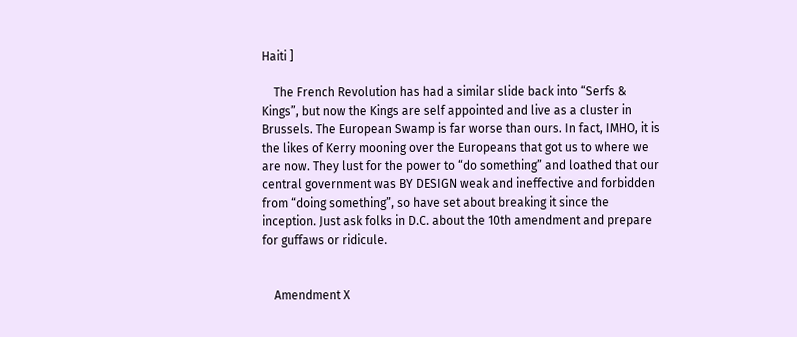Haiti ]

    The French Revolution has had a similar slide back into “Serfs & Kings”, but now the Kings are self appointed and live as a cluster in Brussels. The European Swamp is far worse than ours. In fact, IMHO, it is the likes of Kerry mooning over the Europeans that got us to where we are now. They lust for the power to “do something” and loathed that our central government was BY DESIGN weak and ineffective and forbidden from “doing something”, so have set about breaking it since the inception. Just ask folks in D.C. about the 10th amendment and prepare for guffaws or ridicule.


    Amendment X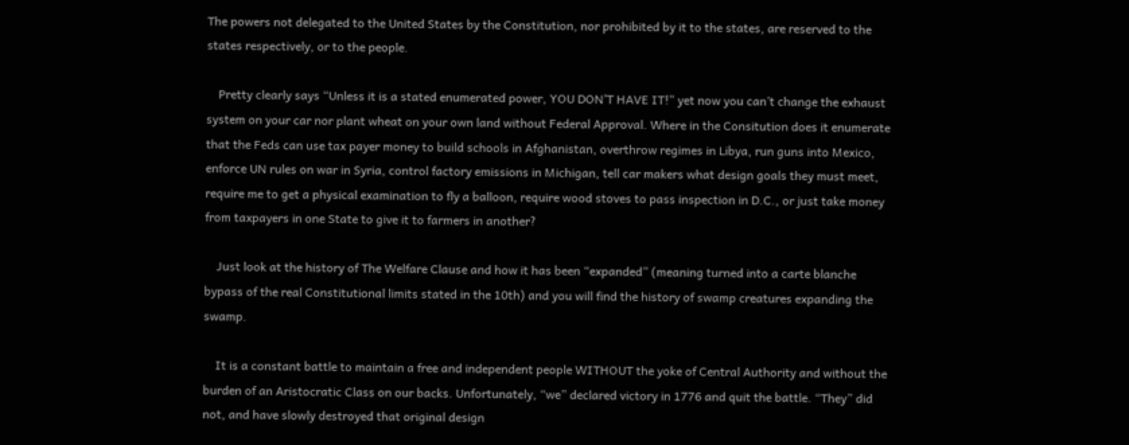The powers not delegated to the United States by the Constitution, nor prohibited by it to the states, are reserved to the states respectively, or to the people.

    Pretty clearly says “Unless it is a stated enumerated power, YOU DON’T HAVE IT!” yet now you can’t change the exhaust system on your car nor plant wheat on your own land without Federal Approval. Where in the Consitution does it enumerate that the Feds can use tax payer money to build schools in Afghanistan, overthrow regimes in Libya, run guns into Mexico, enforce UN rules on war in Syria, control factory emissions in Michigan, tell car makers what design goals they must meet, require me to get a physical examination to fly a balloon, require wood stoves to pass inspection in D.C., or just take money from taxpayers in one State to give it to farmers in another?

    Just look at the history of The Welfare Clause and how it has been “expanded” (meaning turned into a carte blanche bypass of the real Constitutional limits stated in the 10th) and you will find the history of swamp creatures expanding the swamp.

    It is a constant battle to maintain a free and independent people WITHOUT the yoke of Central Authority and without the burden of an Aristocratic Class on our backs. Unfortunately, “we” declared victory in 1776 and quit the battle. “They” did not, and have slowly destroyed that original design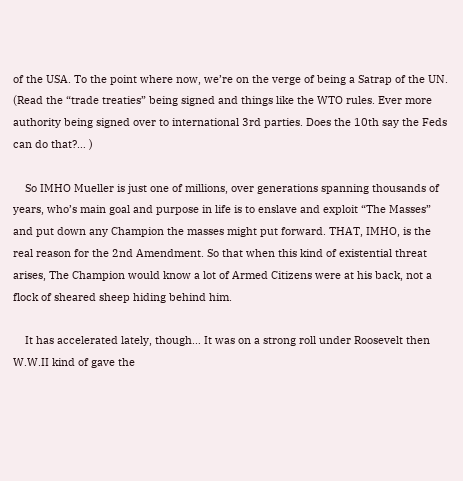of the USA. To the point where now, we’re on the verge of being a Satrap of the UN. (Read the “trade treaties” being signed and things like the WTO rules. Ever more authority being signed over to international 3rd parties. Does the 10th say the Feds can do that?… )

    So IMHO Mueller is just one of millions, over generations spanning thousands of years, who’s main goal and purpose in life is to enslave and exploit “The Masses” and put down any Champion the masses might put forward. THAT, IMHO, is the real reason for the 2nd Amendment. So that when this kind of existential threat arises, The Champion would know a lot of Armed Citizens were at his back, not a flock of sheared sheep hiding behind him.

    It has accelerated lately, though… It was on a strong roll under Roosevelt then W.W.II kind of gave the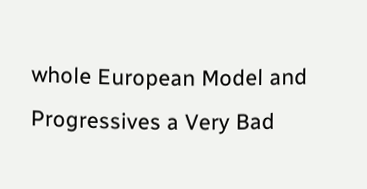whole European Model and Progressives a Very Bad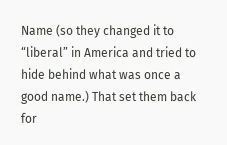Name (so they changed it to “liberal” in America and tried to hide behind what was once a good name.) That set them back for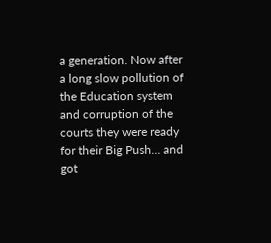a generation. Now after a long slow pollution of the Education system and corruption of the courts they were ready for their Big Push… and got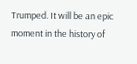Trumped. It will be an epic moment in the history of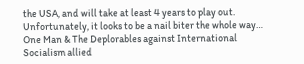the USA, and will take at least 4 years to play out. Unfortunately, it looks to be a nail biter the whole way… One Man & The Deplorables against International Socialism allied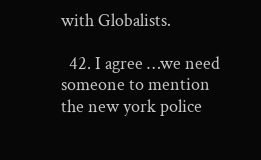with Globalists.

  42. I agree …we need someone to mention the new york police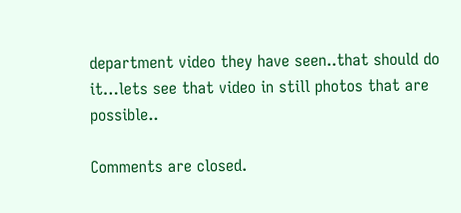department video they have seen..that should do it…lets see that video in still photos that are possible..

Comments are closed.